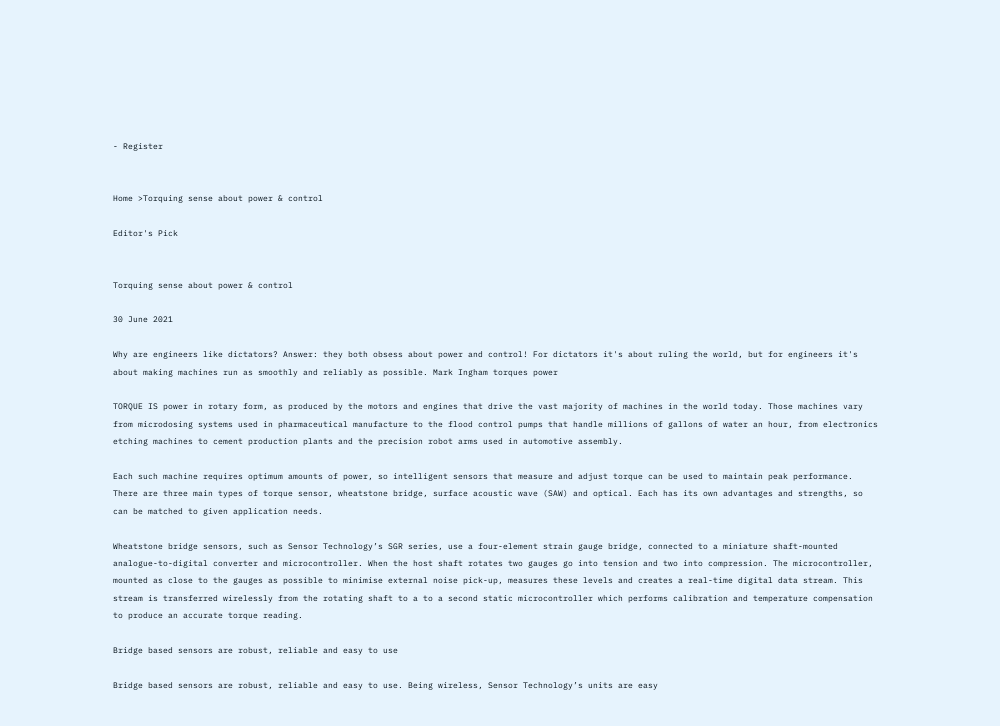- Register


Home >Torquing sense about power & control

Editor's Pick


Torquing sense about power & control

30 June 2021

Why are engineers like dictators? Answer: they both obsess about power and control! For dictators it's about ruling the world, but for engineers it's about making machines run as smoothly and reliably as possible. Mark Ingham torques power

TORQUE IS power in rotary form, as produced by the motors and engines that drive the vast majority of machines in the world today. Those machines vary from microdosing systems used in pharmaceutical manufacture to the flood control pumps that handle millions of gallons of water an hour, from electronics etching machines to cement production plants and the precision robot arms used in automotive assembly.

Each such machine requires optimum amounts of power, so intelligent sensors that measure and adjust torque can be used to maintain peak performance. There are three main types of torque sensor, wheatstone bridge, surface acoustic wave (SAW) and optical. Each has its own advantages and strengths, so can be matched to given application needs.

Wheatstone bridge sensors, such as Sensor Technology’s SGR series, use a four-element strain gauge bridge, connected to a miniature shaft-mounted analogue-to-digital converter and microcontroller. When the host shaft rotates two gauges go into tension and two into compression. The microcontroller, mounted as close to the gauges as possible to minimise external noise pick-up, measures these levels and creates a real-time digital data stream. This stream is transferred wirelessly from the rotating shaft to a to a second static microcontroller which performs calibration and temperature compensation to produce an accurate torque reading.

Bridge based sensors are robust, reliable and easy to use

Bridge based sensors are robust, reliable and easy to use. Being wireless, Sensor Technology’s units are easy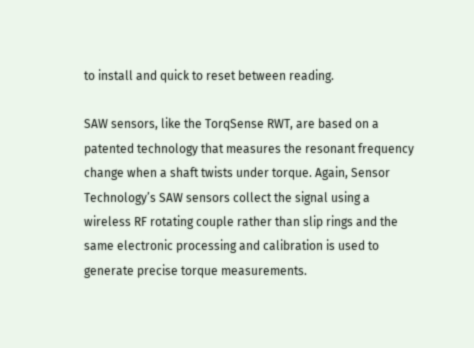to install and quick to reset between reading.

SAW sensors, like the TorqSense RWT, are based on a patented technology that measures the resonant frequency change when a shaft twists under torque. Again, Sensor Technology’s SAW sensors collect the signal using a wireless RF rotating couple rather than slip rings and the same electronic processing and calibration is used to generate precise torque measurements.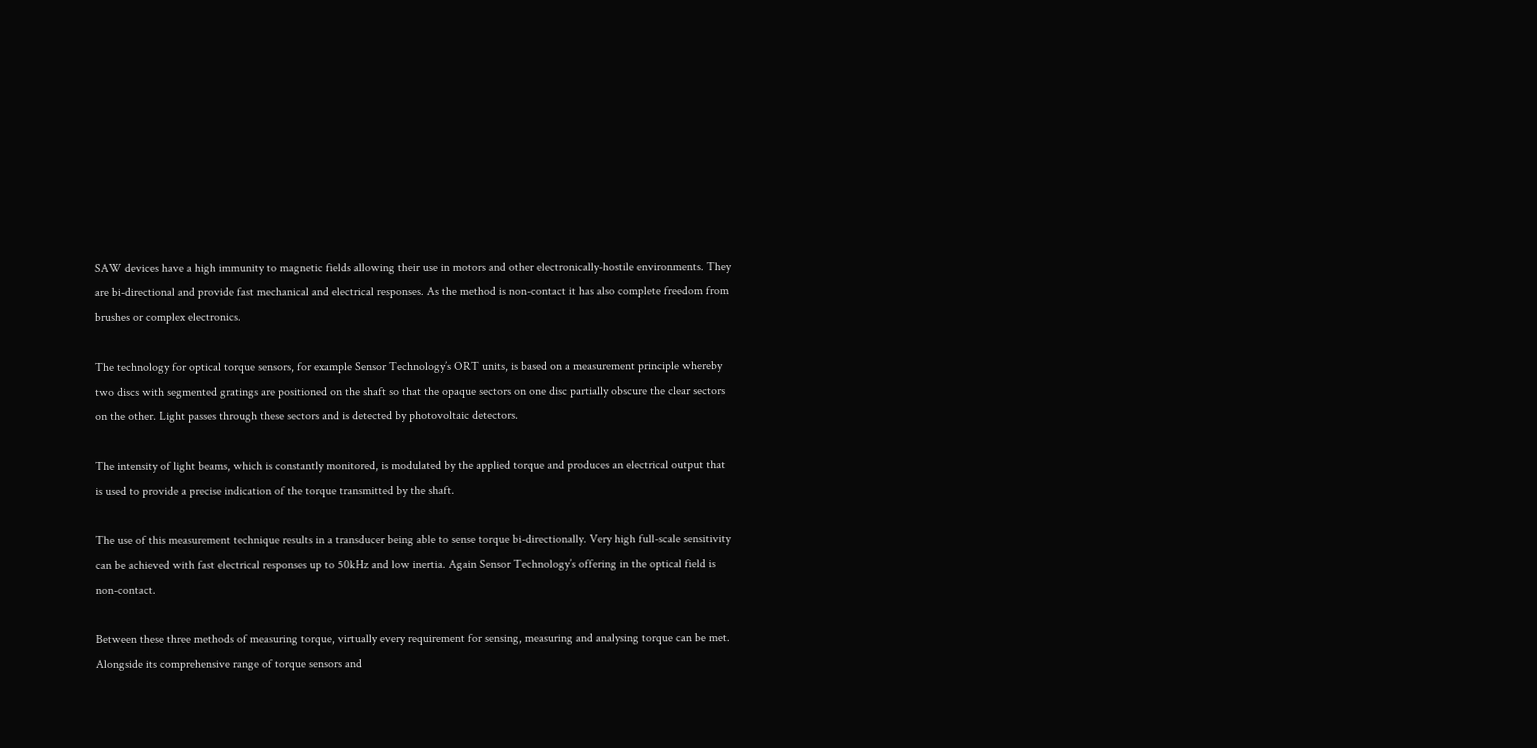SAW devices have a high immunity to magnetic fields allowing their use in motors and other electronically-hostile environments. They are bi-directional and provide fast mechanical and electrical responses. As the method is non-contact it has also complete freedom from brushes or complex electronics.

The technology for optical torque sensors, for example Sensor Technology’s ORT units, is based on a measurement principle whereby two discs with segmented gratings are positioned on the shaft so that the opaque sectors on one disc partially obscure the clear sectors on the other. Light passes through these sectors and is detected by photovoltaic detectors.

The intensity of light beams, which is constantly monitored, is modulated by the applied torque and produces an electrical output that is used to provide a precise indication of the torque transmitted by the shaft.

The use of this measurement technique results in a transducer being able to sense torque bi-directionally. Very high full-scale sensitivity can be achieved with fast electrical responses up to 50kHz and low inertia. Again Sensor Technology’s offering in the optical field is non-contact.

Between these three methods of measuring torque, virtually every requirement for sensing, measuring and analysing torque can be met. Alongside its comprehensive range of torque sensors and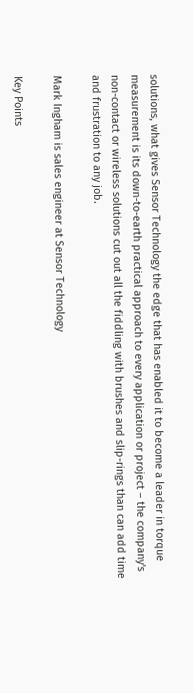solutions, what gives Sensor Technology the edge that has enabled it to become a leader in torque measurement is its down-to-earth practical approach to every application or project – the company's non-contact or wireless solutions cut out all the fiddling with brushes and slip-rings than can add time and frustration to any job.

Mark Ingham is sales engineer at Sensor Technology

Key Points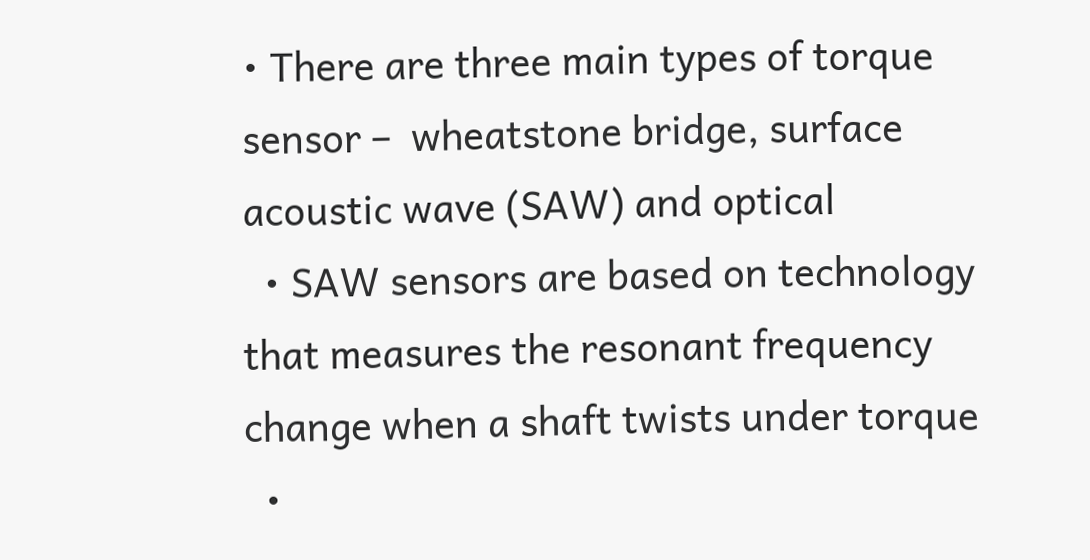• There are three main types of torque sensor –  wheatstone bridge, surface acoustic wave (SAW) and optical
  • SAW sensors are based on technology that measures the resonant frequency change when a shaft twists under torque
  •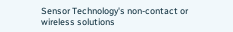Sensor Technology's non-contact or wireless solutions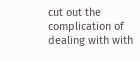cut out the complication of dealing with with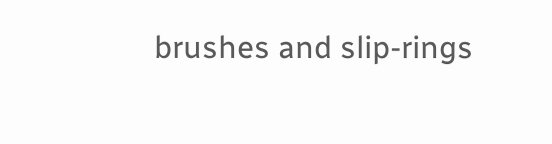brushes and slip-rings